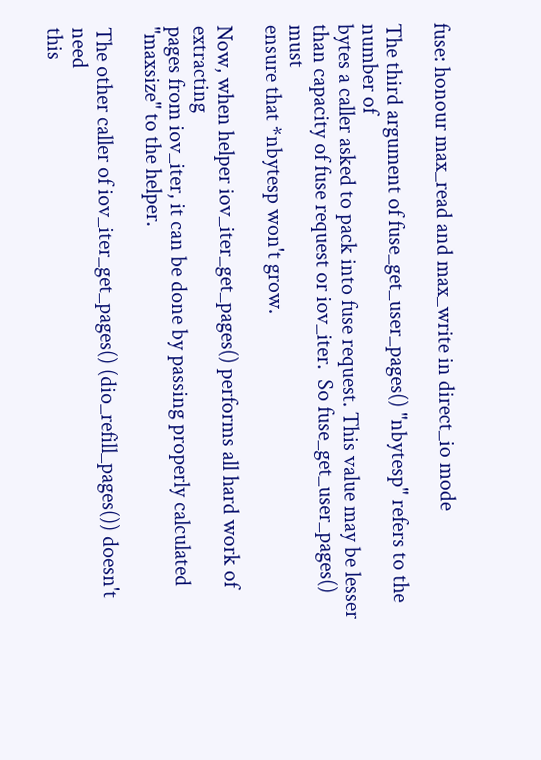fuse: honour max_read and max_write in direct_io mode

The third argument of fuse_get_user_pages() "nbytesp" refers to the number of
bytes a caller asked to pack into fuse request. This value may be lesser
than capacity of fuse request or iov_iter.  So fuse_get_user_pages() must
ensure that *nbytesp won't grow.

Now, when helper iov_iter_get_pages() performs all hard work of extracting
pages from iov_iter, it can be done by passing properly calculated
"maxsize" to the helper.

The other caller of iov_iter_get_pages() (dio_refill_pages()) doesn't need
this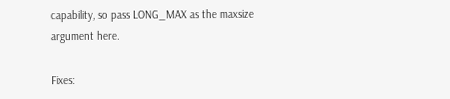capability, so pass LONG_MAX as the maxsize argument here.

Fixes: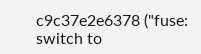c9c37e2e6378 ("fuse: switch to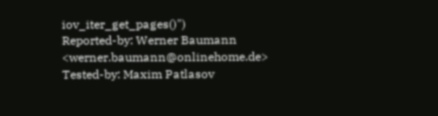iov_iter_get_pages()")
Reported-by: Werner Baumann <werner.baumann@onlinehome.de>
Tested-by: Maxim Patlasov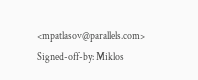<mpatlasov@parallels.com>
Signed-off-by: Miklos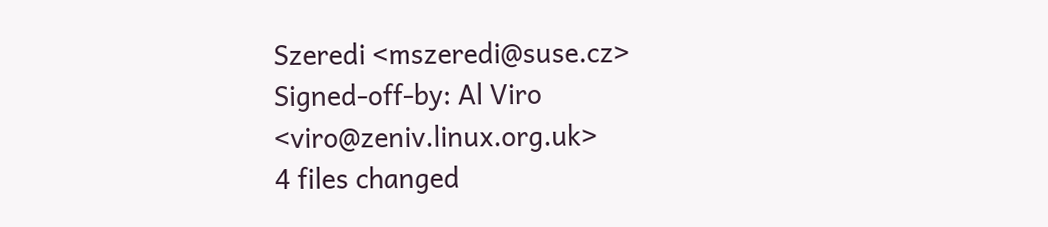Szeredi <mszeredi@suse.cz>
Signed-off-by: Al Viro <viro@zeniv.linux.org.uk>
4 files changed